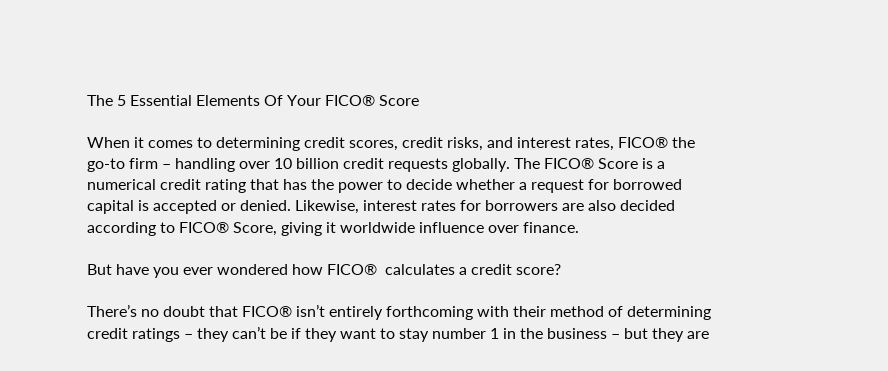The 5 Essential Elements Of Your FICO® Score

When it comes to determining credit scores, credit risks, and interest rates, FICO® the go-to firm – handling over 10 billion credit requests globally. The FICO® Score is a numerical credit rating that has the power to decide whether a request for borrowed capital is accepted or denied. Likewise, interest rates for borrowers are also decided according to FICO® Score, giving it worldwide influence over finance.

But have you ever wondered how FICO®  calculates a credit score?

There’s no doubt that FICO® isn’t entirely forthcoming with their method of determining credit ratings – they can’t be if they want to stay number 1 in the business – but they are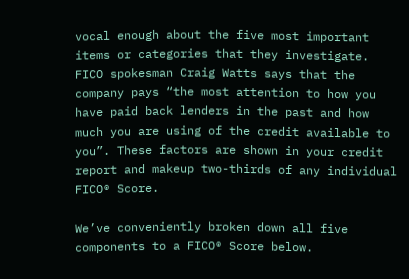vocal enough about the five most important items or categories that they investigate. FICO spokesman Craig Watts says that the company pays “the most attention to how you have paid back lenders in the past and how much you are using of the credit available to you”. These factors are shown in your credit report and makeup two-thirds of any individual FICO® Score.

We’ve conveniently broken down all five components to a FICO® Score below.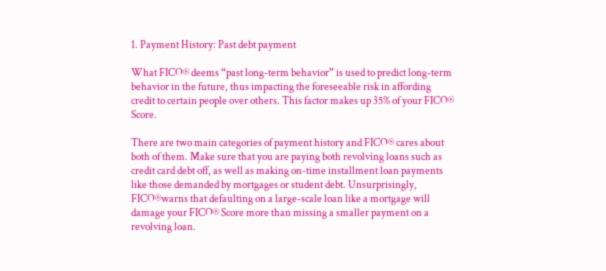1. Payment History: Past debt payment

What FICO® deems “past long-term behavior” is used to predict long-term behavior in the future, thus impacting the foreseeable risk in affording credit to certain people over others. This factor makes up 35% of your FICO® Score.

There are two main categories of payment history and FICO® cares about both of them. Make sure that you are paying both revolving loans such as credit card debt off, as well as making on-time installment loan payments like those demanded by mortgages or student debt. Unsurprisingly, FICO®warns that defaulting on a large-scale loan like a mortgage will damage your FICO® Score more than missing a smaller payment on a revolving loan.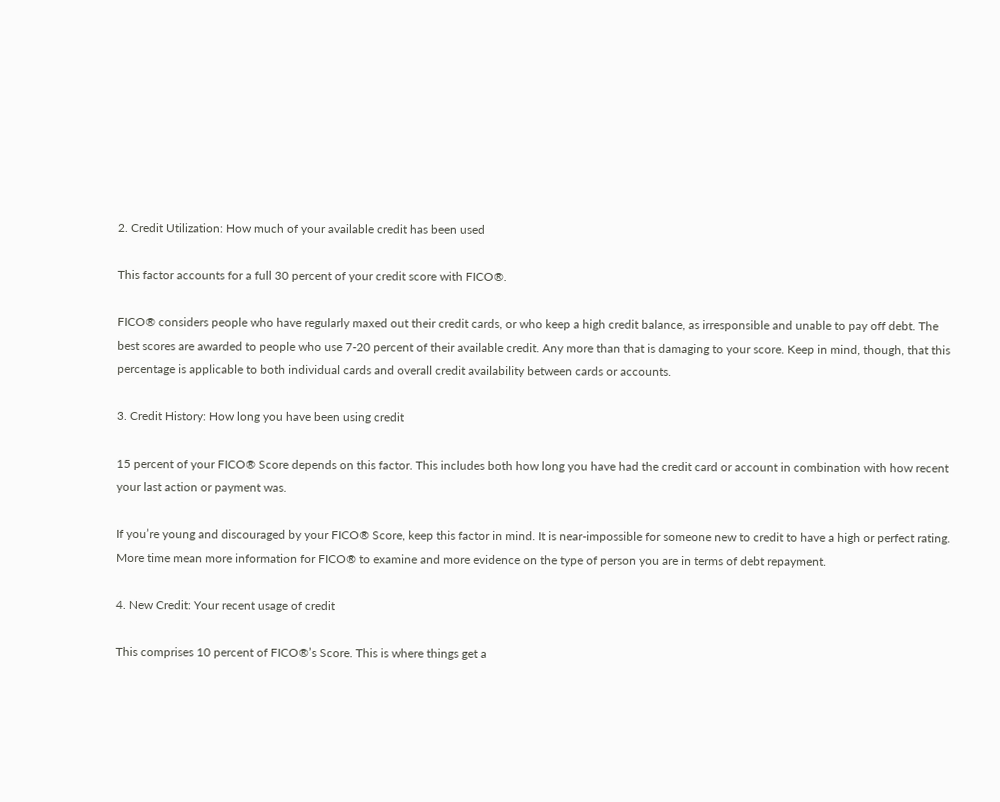2. Credit Utilization: How much of your available credit has been used

This factor accounts for a full 30 percent of your credit score with FICO®.

FICO® considers people who have regularly maxed out their credit cards, or who keep a high credit balance, as irresponsible and unable to pay off debt. The best scores are awarded to people who use 7-20 percent of their available credit. Any more than that is damaging to your score. Keep in mind, though, that this percentage is applicable to both individual cards and overall credit availability between cards or accounts.

3. Credit History: How long you have been using credit

15 percent of your FICO® Score depends on this factor. This includes both how long you have had the credit card or account in combination with how recent your last action or payment was.

If you’re young and discouraged by your FICO® Score, keep this factor in mind. It is near-impossible for someone new to credit to have a high or perfect rating. More time mean more information for FICO® to examine and more evidence on the type of person you are in terms of debt repayment.

4. New Credit: Your recent usage of credit

This comprises 10 percent of FICO®’s Score. This is where things get a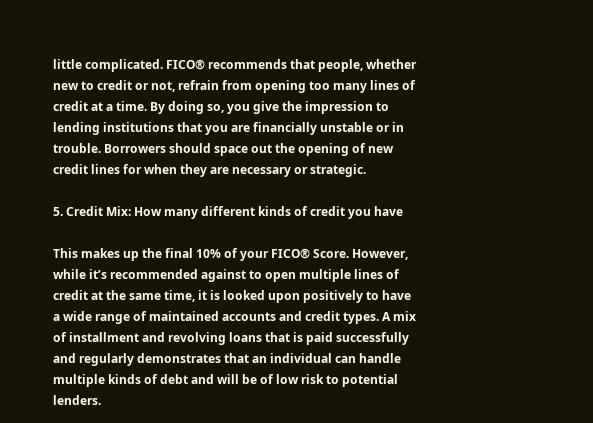little complicated. FICO® recommends that people, whether new to credit or not, refrain from opening too many lines of credit at a time. By doing so, you give the impression to lending institutions that you are financially unstable or in trouble. Borrowers should space out the opening of new credit lines for when they are necessary or strategic.

5. Credit Mix: How many different kinds of credit you have

This makes up the final 10% of your FICO® Score. However, while it’s recommended against to open multiple lines of credit at the same time, it is looked upon positively to have a wide range of maintained accounts and credit types. A mix of installment and revolving loans that is paid successfully and regularly demonstrates that an individual can handle multiple kinds of debt and will be of low risk to potential lenders.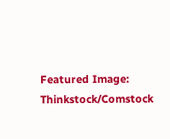Featured Image: Thinkstock/Comstock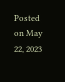Posted on May 22, 2023